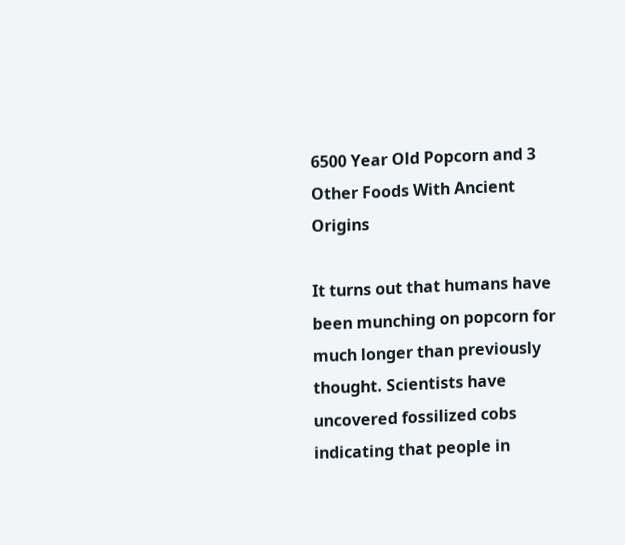6500 Year Old Popcorn and 3 Other Foods With Ancient Origins

It turns out that humans have been munching on popcorn for much longer than previously thought. Scientists have uncovered fossilized cobs indicating that people in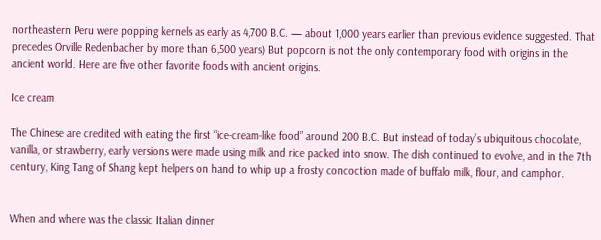northeastern Peru were popping kernels as early as 4,700 B.C. — about 1,000 years earlier than previous evidence suggested. That precedes Orville Redenbacher by more than 6,500 years) But popcorn is not the only contemporary food with origins in the ancient world. Here are five other favorite foods with ancient origins.

Ice cream

The Chinese are credited with eating the first “ice-cream-like food” around 200 B.C. But instead of today’s ubiquitous chocolate, vanilla, or strawberry, early versions were made using milk and rice packed into snow. The dish continued to evolve, and in the 7th century, King Tang of Shang kept helpers on hand to whip up a frosty concoction made of buffalo milk, flour, and camphor.


When and where was the classic Italian dinner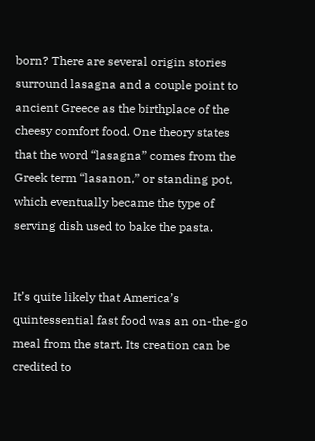born? There are several origin stories surround lasagna and a couple point to ancient Greece as the birthplace of the cheesy comfort food. One theory states that the word “lasagna” comes from the Greek term “lasanon,” or standing pot, which eventually became the type of serving dish used to bake the pasta.


It’s quite likely that America’s quintessential fast food was an on-the-go meal from the start. Its creation can be credited to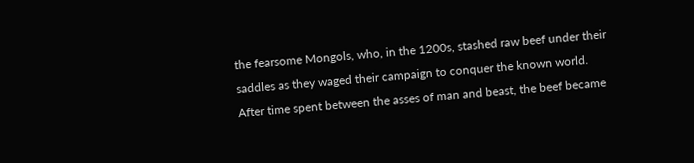the fearsome Mongols, who, in the 1200s, stashed raw beef under their saddles as they waged their campaign to conquer the known world. After time spent between the asses of man and beast, the beef became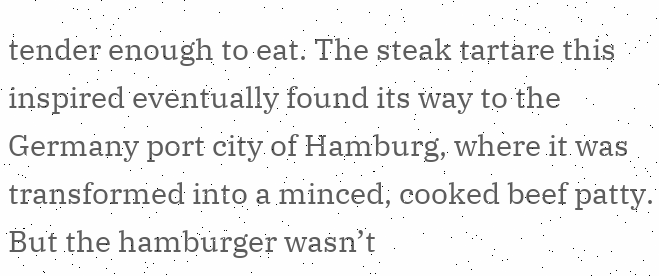tender enough to eat. The steak tartare this inspired eventually found its way to the Germany port city of Hamburg, where it was transformed into a minced, cooked beef patty. But the hamburger wasn’t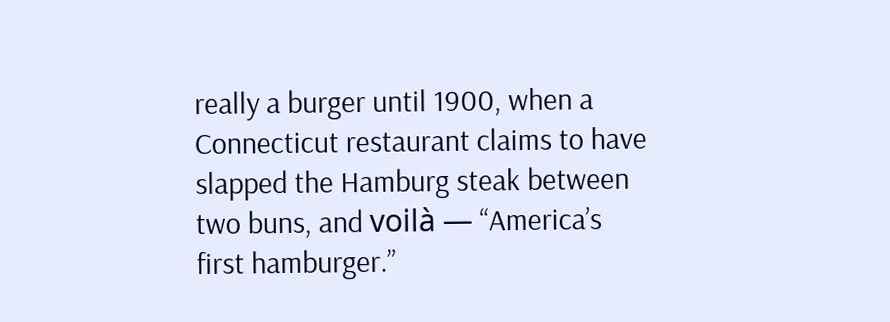really a burger until 1900, when a Connecticut restaurant claims to have slapped the Hamburg steak between two buns, and voilà — “America’s first hamburger.”